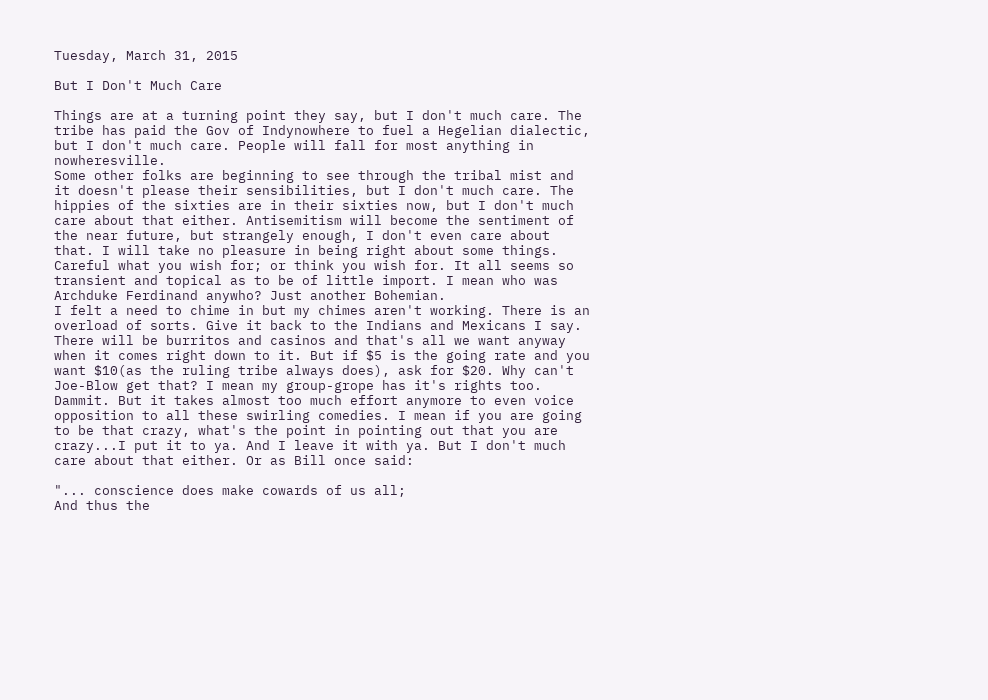Tuesday, March 31, 2015

But I Don't Much Care

Things are at a turning point they say, but I don't much care. The tribe has paid the Gov of Indynowhere to fuel a Hegelian dialectic, but I don't much care. People will fall for most anything in nowheresville.
Some other folks are beginning to see through the tribal mist and it doesn't please their sensibilities, but I don't much care. The hippies of the sixties are in their sixties now, but I don't much care about that either. Antisemitism will become the sentiment of the near future, but strangely enough, I don't even care about that. I will take no pleasure in being right about some things. Careful what you wish for; or think you wish for. It all seems so transient and topical as to be of little import. I mean who was Archduke Ferdinand anywho? Just another Bohemian.
I felt a need to chime in but my chimes aren't working. There is an overload of sorts. Give it back to the Indians and Mexicans I say. There will be burritos and casinos and that's all we want anyway when it comes right down to it. But if $5 is the going rate and you want $10(as the ruling tribe always does), ask for $20. Why can't Joe-Blow get that? I mean my group-grope has it's rights too. Dammit. But it takes almost too much effort anymore to even voice opposition to all these swirling comedies. I mean if you are going to be that crazy, what's the point in pointing out that you are crazy...I put it to ya. And I leave it with ya. But I don't much care about that either. Or as Bill once said:

"... conscience does make cowards of us all;
And thus the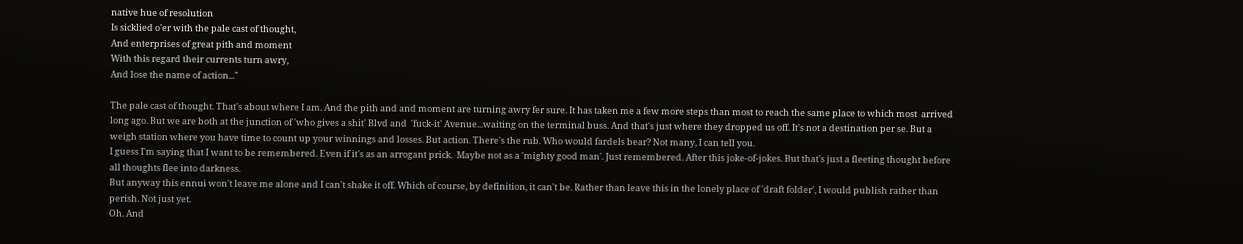native hue of resolution
Is sicklied o'er with the pale cast of thought,
And enterprises of great pith and moment
With this regard their currents turn awry,
And lose the name of action..."

The pale cast of thought. That's about where I am. And the pith and and moment are turning awry fer sure. It has taken me a few more steps than most to reach the same place to which most  arrived long ago. But we are both at the junction of 'who gives a shit' Blvd and  'fuck-it' Avenue...waiting on the terminal buss. And that's just where they dropped us off. It's not a destination per se. But a weigh station where you have time to count up your winnings and losses. But action. There's the rub. Who would fardels bear? Not many, I can tell you.
I guess I'm saying that I want to be remembered. Even if it's as an arrogant prick.  Maybe not as a 'mighty good man'. Just remembered. After this joke-of-jokes. But that's just a fleeting thought before all thoughts flee into darkness.
But anyway this ennui won't leave me alone and I can't shake it off. Which of course, by definition, it can't be. Rather than leave this in the lonely place of 'draft folder', I would publish rather than perish. Not just yet.
Oh. And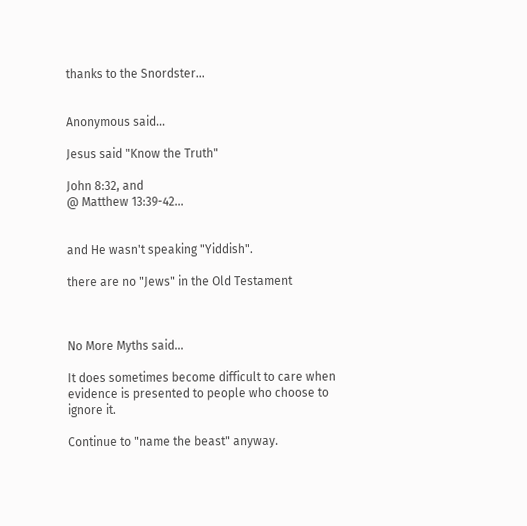thanks to the Snordster...


Anonymous said...

Jesus said "Know the Truth"

John 8:32, and
@ Matthew 13:39-42...


and He wasn't speaking "Yiddish".

there are no "Jews" in the Old Testament



No More Myths said...

It does sometimes become difficult to care when evidence is presented to people who choose to ignore it.

Continue to "name the beast" anyway.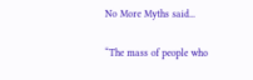No More Myths said...

“The mass of people who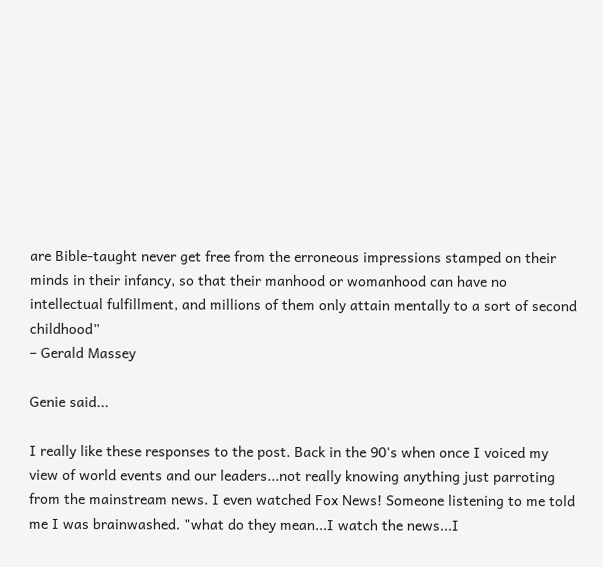are Bible-taught never get free from the erroneous impressions stamped on their minds in their infancy, so that their manhood or womanhood can have no intellectual fulfillment, and millions of them only attain mentally to a sort of second childhood”
– Gerald Massey

Genie said...

I really like these responses to the post. Back in the 90's when once I voiced my view of world events and our leaders...not really knowing anything just parroting from the mainstream news. I even watched Fox News! Someone listening to me told me I was brainwashed. "what do they mean...I watch the news...I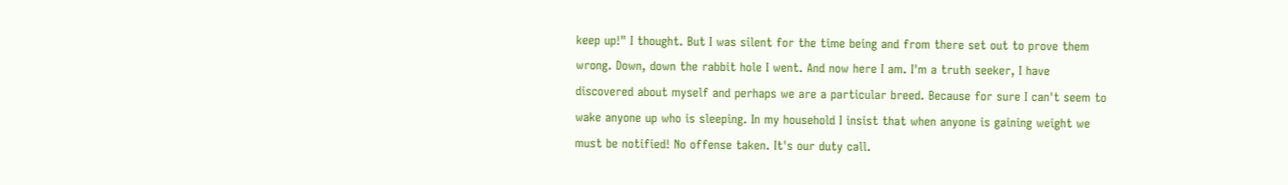keep up!" I thought. But I was silent for the time being and from there set out to prove them wrong. Down, down the rabbit hole I went. And now here I am. I'm a truth seeker, I have discovered about myself and perhaps we are a particular breed. Because for sure I can't seem to wake anyone up who is sleeping. In my household I insist that when anyone is gaining weight we must be notified! No offense taken. It's our duty call.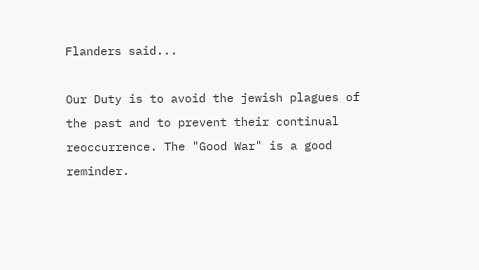Flanders said...

Our Duty is to avoid the jewish plagues of the past and to prevent their continual reoccurrence. The "Good War" is a good reminder.